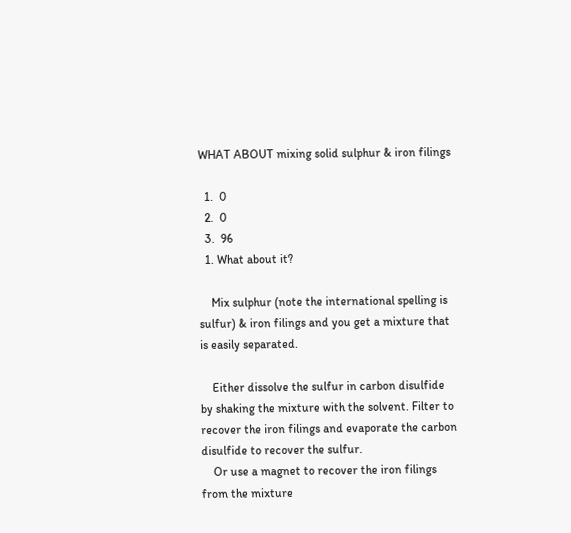WHAT ABOUT mixing solid sulphur & iron filings

  1.  0
  2.  0
  3.  96
  1. What about it?

    Mix sulphur (note the international spelling is sulfur) & iron filings and you get a mixture that is easily separated.

    Either dissolve the sulfur in carbon disulfide by shaking the mixture with the solvent. Filter to recover the iron filings and evaporate the carbon disulfide to recover the sulfur.
    Or use a magnet to recover the iron filings from the mixture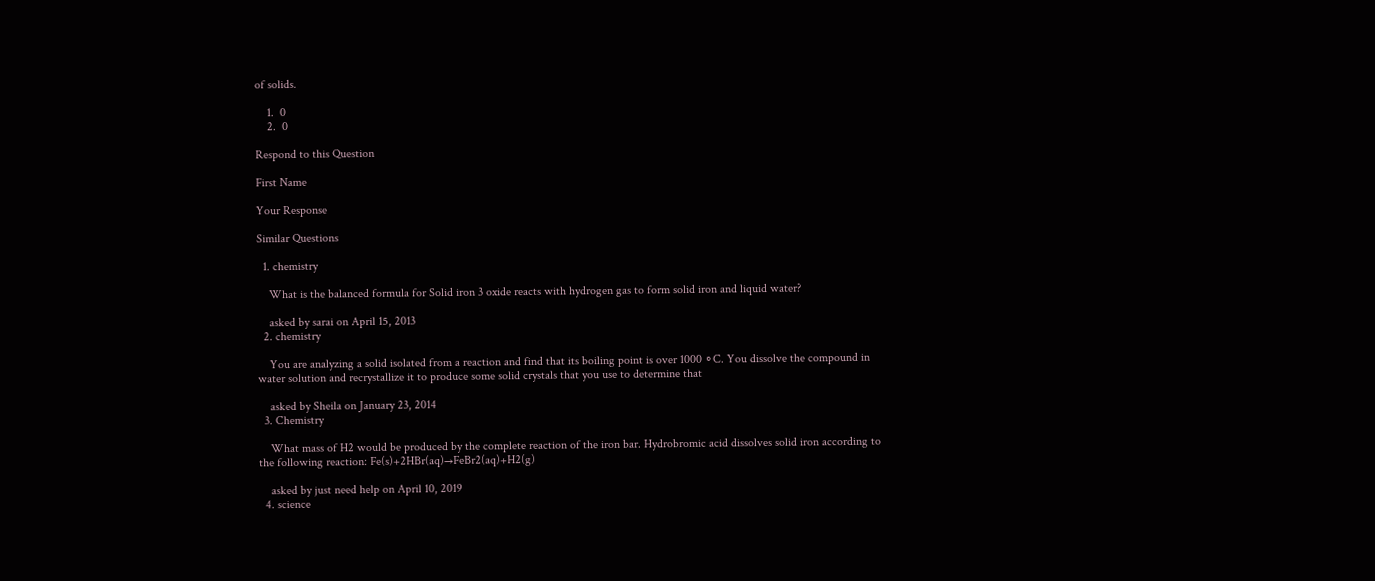of solids.

    1.  0
    2.  0

Respond to this Question

First Name

Your Response

Similar Questions

  1. chemistry

    What is the balanced formula for Solid iron 3 oxide reacts with hydrogen gas to form solid iron and liquid water?

    asked by sarai on April 15, 2013
  2. chemistry

    You are analyzing a solid isolated from a reaction and find that its boiling point is over 1000 ∘C. You dissolve the compound in water solution and recrystallize it to produce some solid crystals that you use to determine that

    asked by Sheila on January 23, 2014
  3. Chemistry

    What mass of H2 would be produced by the complete reaction of the iron bar. Hydrobromic acid dissolves solid iron according to the following reaction: Fe(s)+2HBr(aq)→FeBr2(aq)+H2(g)

    asked by just need help on April 10, 2019
  4. science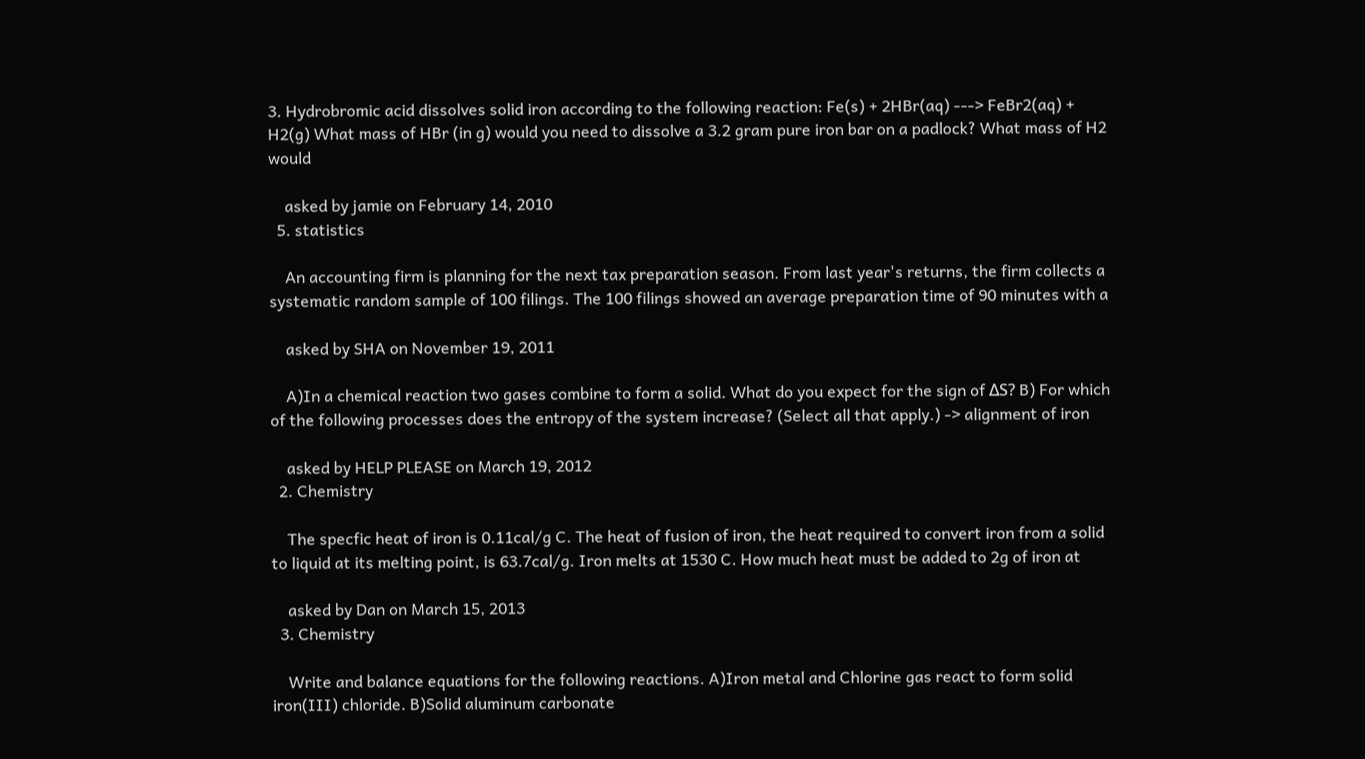3. Hydrobromic acid dissolves solid iron according to the following reaction: Fe(s) + 2HBr(aq) ---> FeBr2(aq) + H2(g) What mass of HBr (in g) would you need to dissolve a 3.2 gram pure iron bar on a padlock? What mass of H2 would

    asked by jamie on February 14, 2010
  5. statistics

    An accounting firm is planning for the next tax preparation season. From last year's returns, the firm collects a systematic random sample of 100 filings. The 100 filings showed an average preparation time of 90 minutes with a

    asked by SHA on November 19, 2011

    A)In a chemical reaction two gases combine to form a solid. What do you expect for the sign of ΔS? B) For which of the following processes does the entropy of the system increase? (Select all that apply.) -> alignment of iron

    asked by HELP PLEASE on March 19, 2012
  2. Chemistry

    The specfic heat of iron is 0.11cal/g C. The heat of fusion of iron, the heat required to convert iron from a solid to liquid at its melting point, is 63.7cal/g. Iron melts at 1530 C. How much heat must be added to 2g of iron at

    asked by Dan on March 15, 2013
  3. Chemistry

    Write and balance equations for the following reactions. A)Iron metal and Chlorine gas react to form solid iron(III) chloride. B)Solid aluminum carbonate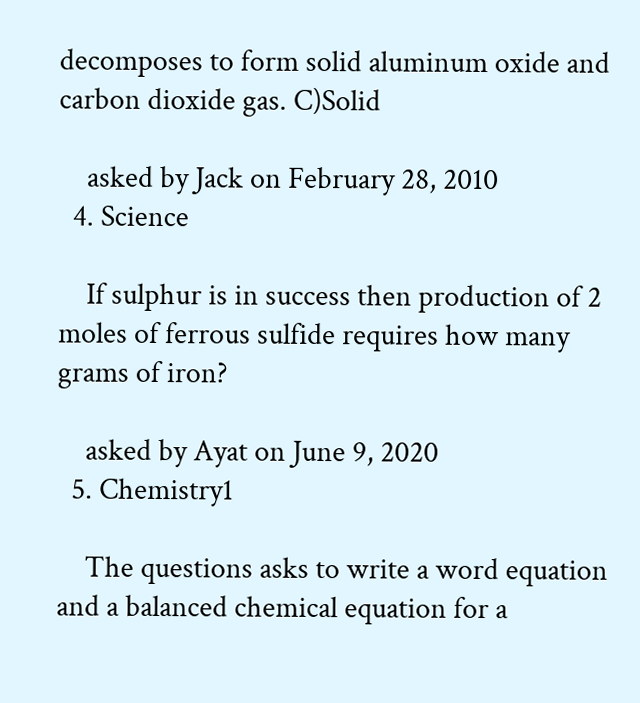decomposes to form solid aluminum oxide and carbon dioxide gas. C)Solid

    asked by Jack on February 28, 2010
  4. Science

    If sulphur is in success then production of 2 moles of ferrous sulfide requires how many grams of iron?

    asked by Ayat on June 9, 2020
  5. Chemistry1

    The questions asks to write a word equation and a balanced chemical equation for a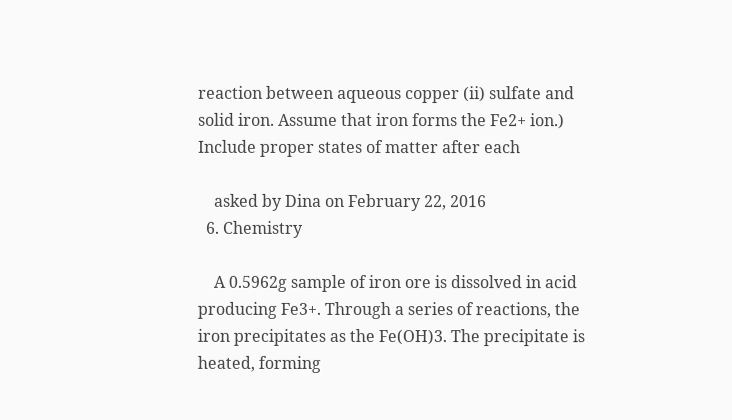reaction between aqueous copper (ii) sulfate and solid iron. Assume that iron forms the Fe2+ ion.) Include proper states of matter after each

    asked by Dina on February 22, 2016
  6. Chemistry

    A 0.5962g sample of iron ore is dissolved in acid producing Fe3+. Through a series of reactions, the iron precipitates as the Fe(OH)3. The precipitate is heated, forming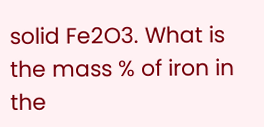solid Fe2O3. What is the mass % of iron in the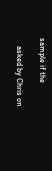sample if the

    asked by Chris on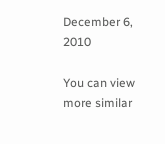December 6, 2010

You can view more similar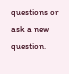questions or ask a new question.